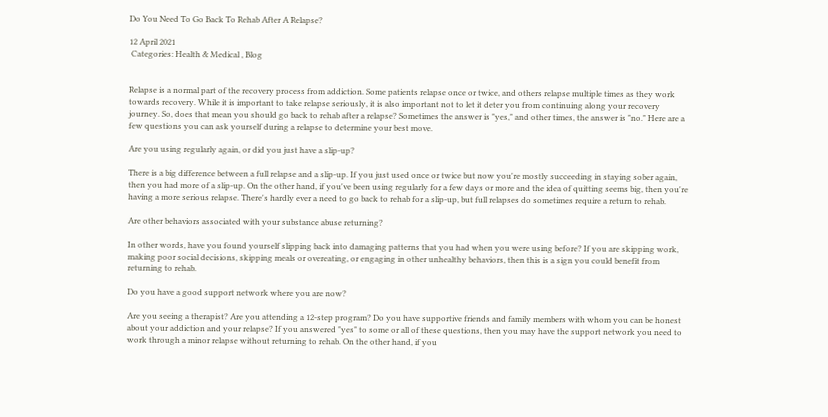Do You Need To Go Back To Rehab After A Relapse?

12 April 2021
 Categories: Health & Medical , Blog


Relapse is a normal part of the recovery process from addiction. Some patients relapse once or twice, and others relapse multiple times as they work towards recovery. While it is important to take relapse seriously, it is also important not to let it deter you from continuing along your recovery journey. So, does that mean you should go back to rehab after a relapse? Sometimes the answer is "yes," and other times, the answer is "no." Here are a few questions you can ask yourself during a relapse to determine your best move.

Are you using regularly again, or did you just have a slip-up?

There is a big difference between a full relapse and a slip-up. If you just used once or twice but now you're mostly succeeding in staying sober again, then you had more of a slip-up. On the other hand, if you've been using regularly for a few days or more and the idea of quitting seems big, then you're having a more serious relapse. There's hardly ever a need to go back to rehab for a slip-up, but full relapses do sometimes require a return to rehab.

Are other behaviors associated with your substance abuse returning?

In other words, have you found yourself slipping back into damaging patterns that you had when you were using before? If you are skipping work, making poor social decisions, skipping meals or overeating, or engaging in other unhealthy behaviors, then this is a sign you could benefit from returning to rehab.

Do you have a good support network where you are now?

Are you seeing a therapist? Are you attending a 12-step program? Do you have supportive friends and family members with whom you can be honest about your addiction and your relapse? If you answered "yes" to some or all of these questions, then you may have the support network you need to work through a minor relapse without returning to rehab. On the other hand, if you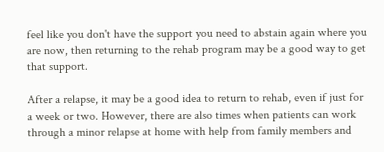feel like you don't have the support you need to abstain again where you are now, then returning to the rehab program may be a good way to get that support.

After a relapse, it may be a good idea to return to rehab, even if just for a week or two. However, there are also times when patients can work through a minor relapse at home with help from family members and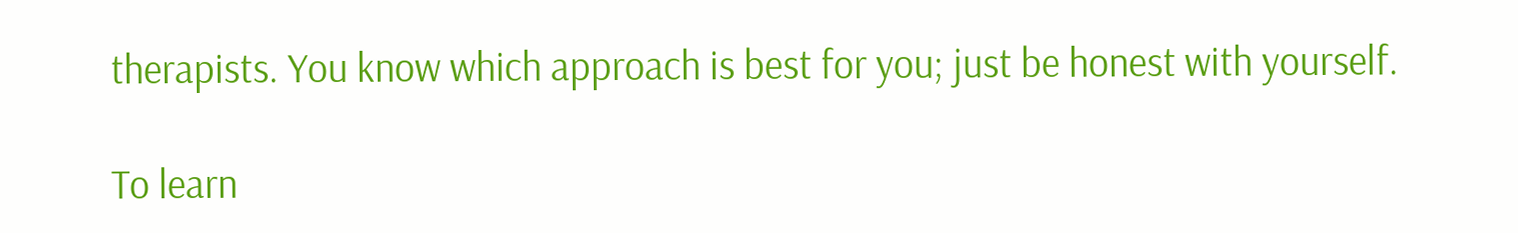therapists. You know which approach is best for you; just be honest with yourself.

To learn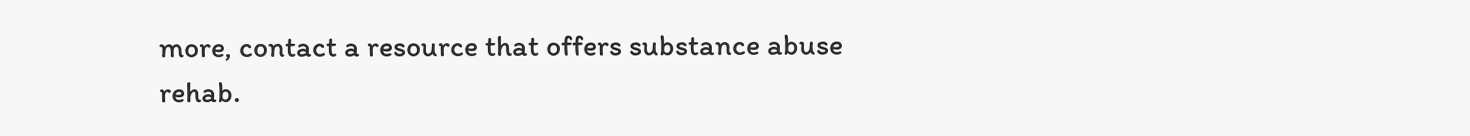more, contact a resource that offers substance abuse rehab.